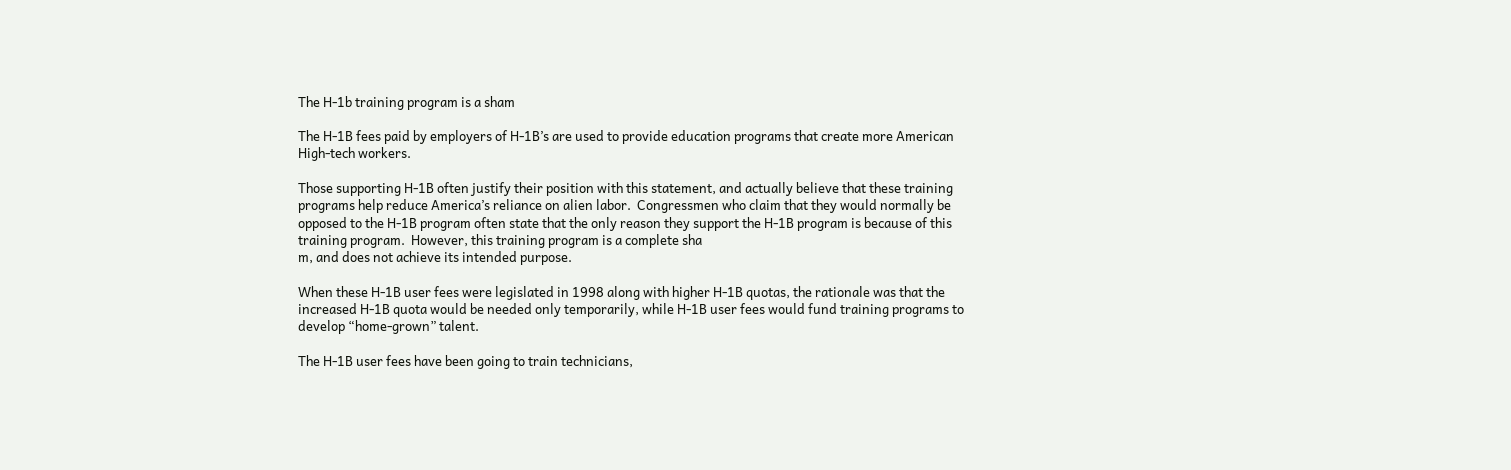The H-1b training program is a sham

The H-1B fees paid by employers of H-1B’s are used to provide education programs that create more American High-tech workers.

Those supporting H-1B often justify their position with this statement, and actually believe that these training programs help reduce America’s reliance on alien labor.  Congressmen who claim that they would normally be opposed to the H-1B program often state that the only reason they support the H-1B program is because of this training program.  However, this training program is a complete sha
m, and does not achieve its intended purpose.

When these H-1B user fees were legislated in 1998 along with higher H-1B quotas, the rationale was that the increased H-1B quota would be needed only temporarily, while H-1B user fees would fund training programs to develop “home-grown” talent.

The H-1B user fees have been going to train technicians,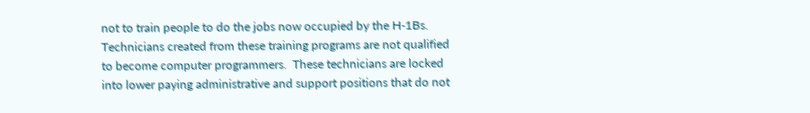not to train people to do the jobs now occupied by the H-1Bs.   Technicians created from these training programs are not qualified to become computer programmers.  These technicians are locked into lower paying administrative and support positions that do not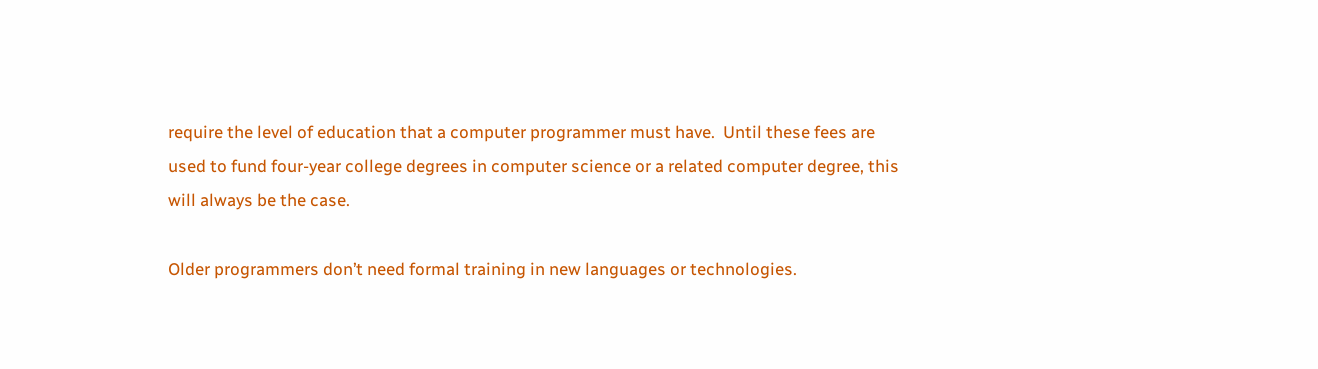require the level of education that a computer programmer must have.  Until these fees are used to fund four-year college degrees in computer science or a related computer degree, this will always be the case.

Older programmers don’t need formal training in new languages or technologies.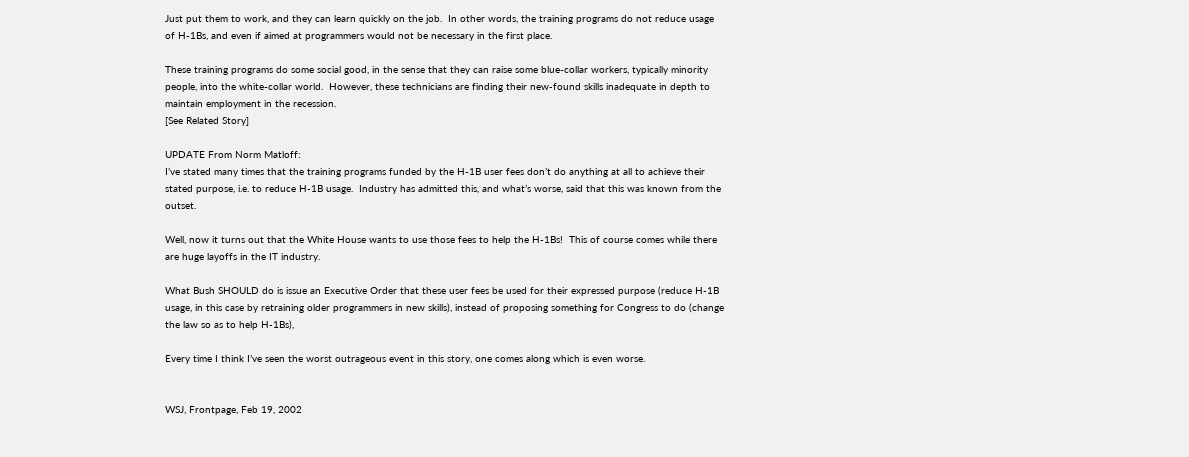Just put them to work, and they can learn quickly on the job.  In other words, the training programs do not reduce usage of H-1Bs, and even if aimed at programmers would not be necessary in the first place.

These training programs do some social good, in the sense that they can raise some blue-collar workers, typically minority people, into the white-collar world.  However, these technicians are finding their new-found skills inadequate in depth to maintain employment in the recession.
[See Related Story]

UPDATE From Norm Matloff:
I’ve stated many times that the training programs funded by the H-1B user fees don’t do anything at all to achieve their stated purpose, i.e. to reduce H-1B usage.  Industry has admitted this, and what’s worse, said that this was known from the outset.

Well, now it turns out that the White House wants to use those fees to help the H-1Bs!  This of course comes while there are huge layoffs in the IT industry.

What Bush SHOULD do is issue an Executive Order that these user fees be used for their expressed purpose (reduce H-1B usage, in this case by retraining older programmers in new skills), instead of proposing something for Congress to do (change the law so as to help H-1Bs),

Every time I think I’ve seen the worst outrageous event in this story, one comes along which is even worse.


WSJ, Frontpage, Feb 19, 2002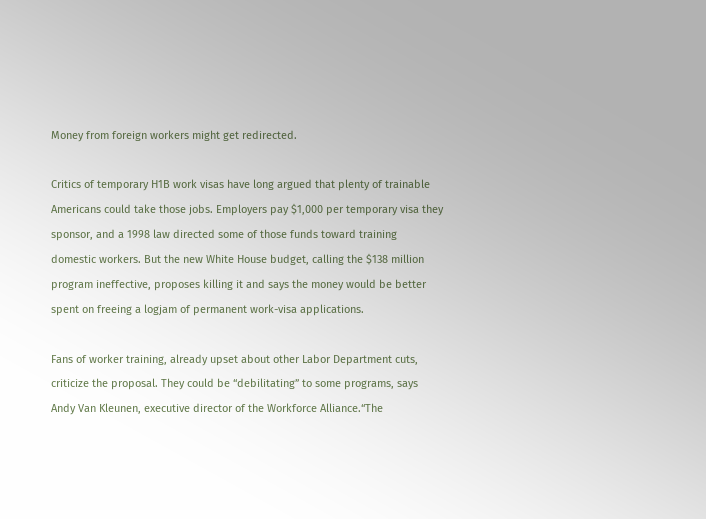Money from foreign workers might get redirected.

Critics of temporary H1B work visas have long argued that plenty of trainable Americans could take those jobs. Employers pay $1,000 per temporary visa they sponsor, and a 1998 law directed some of those funds toward training domestic workers. But the new White House budget, calling the $138 million program ineffective, proposes killing it and says the money would be better spent on freeing a logjam of permanent work-visa applications.

Fans of worker training, already upset about other Labor Department cuts, criticize the proposal. They could be “debilitating” to some programs, says Andy Van Kleunen, executive director of the Workforce Alliance.“The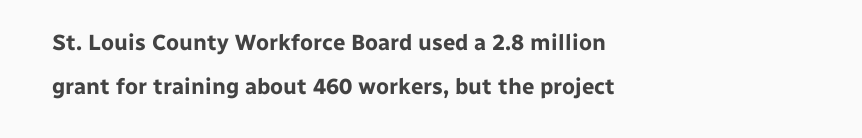St. Louis County Workforce Board used a 2.8 million grant for training about 460 workers, but the project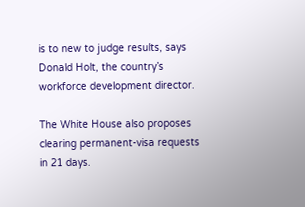is to new to judge results, says Donald Holt, the country’s workforce development director.

The White House also proposes clearing permanent-visa requests in 21 days.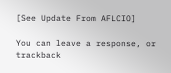[See Update From AFLCIO]

You can leave a response, or trackback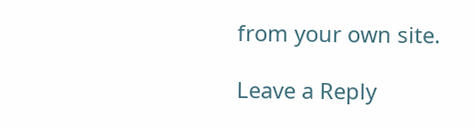from your own site.

Leave a Reply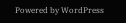Powered by WordPress